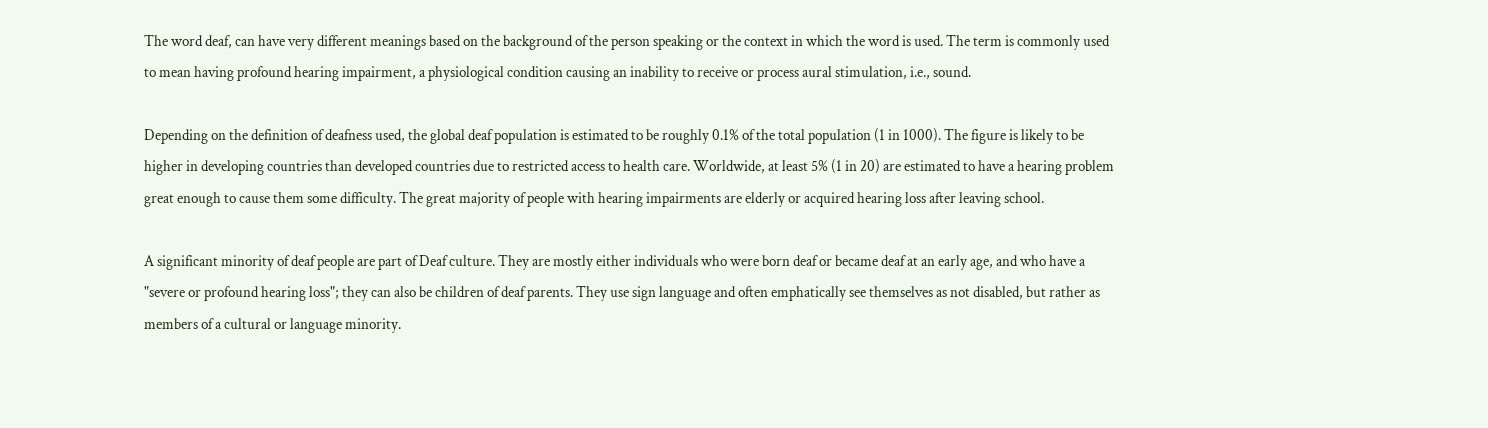The word deaf, can have very different meanings based on the background of the person speaking or the context in which the word is used. The term is commonly used to mean having profound hearing impairment, a physiological condition causing an inability to receive or process aural stimulation, i.e., sound.

Depending on the definition of deafness used, the global deaf population is estimated to be roughly 0.1% of the total population (1 in 1000). The figure is likely to be higher in developing countries than developed countries due to restricted access to health care. Worldwide, at least 5% (1 in 20) are estimated to have a hearing problem great enough to cause them some difficulty. The great majority of people with hearing impairments are elderly or acquired hearing loss after leaving school.

A significant minority of deaf people are part of Deaf culture. They are mostly either individuals who were born deaf or became deaf at an early age, and who have a "severe or profound hearing loss"; they can also be children of deaf parents. They use sign language and often emphatically see themselves as not disabled, but rather as members of a cultural or language minority.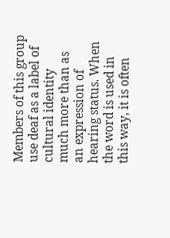Members of this group use deaf as a label of cultural identity much more than as an expression of hearing status. When the word is used in this way, it is often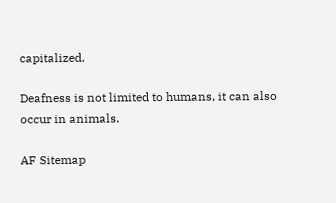capitalized.

Deafness is not limited to humans, it can also occur in animals.

AF Sitemap